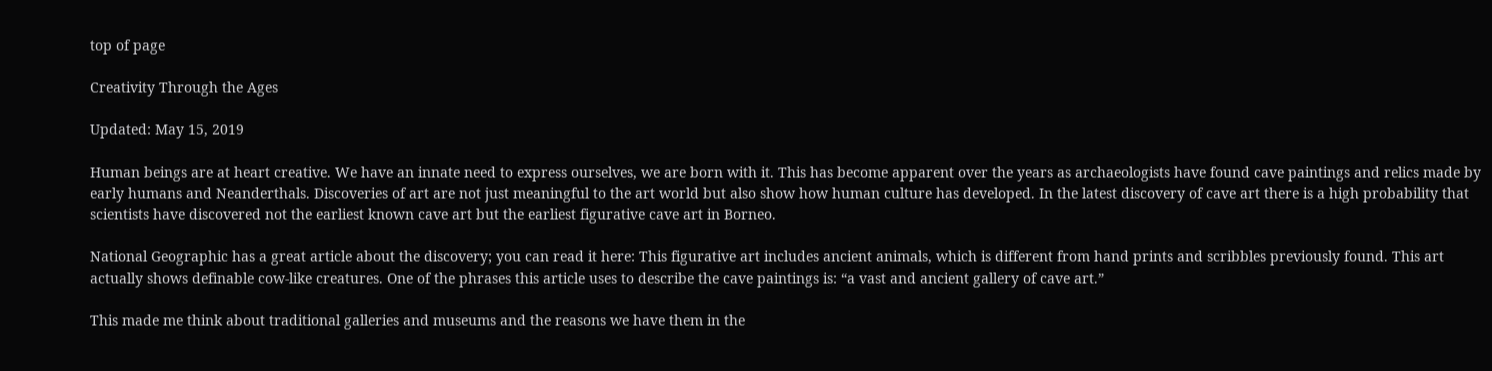top of page

Creativity Through the Ages

Updated: May 15, 2019

Human beings are at heart creative. We have an innate need to express ourselves, we are born with it. This has become apparent over the years as archaeologists have found cave paintings and relics made by early humans and Neanderthals. Discoveries of art are not just meaningful to the art world but also show how human culture has developed. In the latest discovery of cave art there is a high probability that scientists have discovered not the earliest known cave art but the earliest figurative cave art in Borneo.

National Geographic has a great article about the discovery; you can read it here: This figurative art includes ancient animals, which is different from hand prints and scribbles previously found. This art actually shows definable cow-like creatures. One of the phrases this article uses to describe the cave paintings is: “a vast and ancient gallery of cave art.”

This made me think about traditional galleries and museums and the reasons we have them in the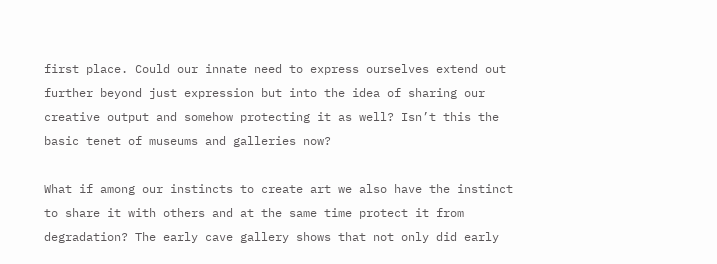first place. Could our innate need to express ourselves extend out further beyond just expression but into the idea of sharing our creative output and somehow protecting it as well? Isn’t this the basic tenet of museums and galleries now?

What if among our instincts to create art we also have the instinct to share it with others and at the same time protect it from degradation? The early cave gallery shows that not only did early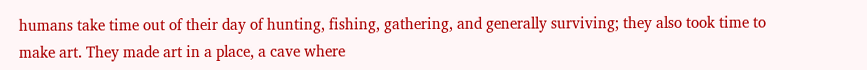humans take time out of their day of hunting, fishing, gathering, and generally surviving; they also took time to make art. They made art in a place, a cave where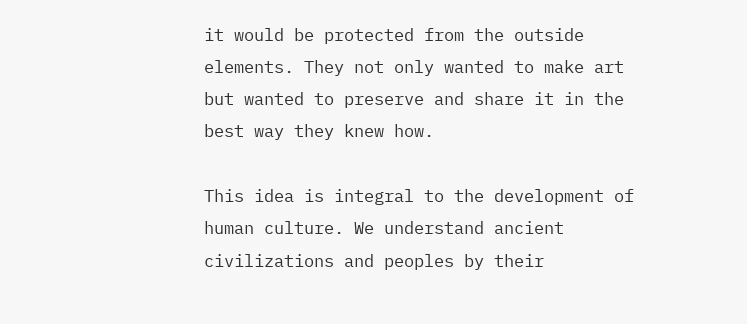it would be protected from the outside elements. They not only wanted to make art but wanted to preserve and share it in the best way they knew how.

This idea is integral to the development of human culture. We understand ancient civilizations and peoples by their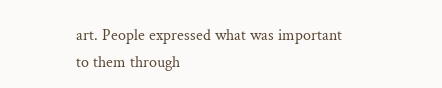art. People expressed what was important to them through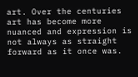art. Over the centuries art has become more nuanced and expression is not always as straight forward as it once was.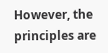However, the principles are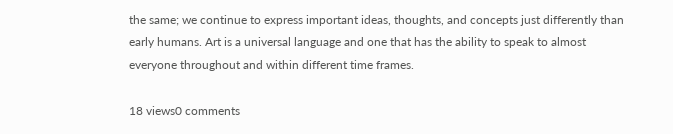the same; we continue to express important ideas, thoughts, and concepts just differently than early humans. Art is a universal language and one that has the ability to speak to almost everyone throughout and within different time frames.

18 views0 comments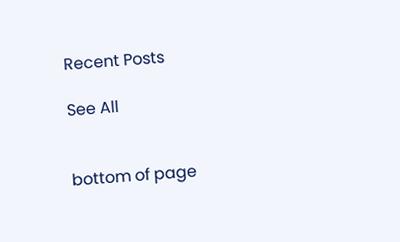Recent Posts

See All


bottom of page